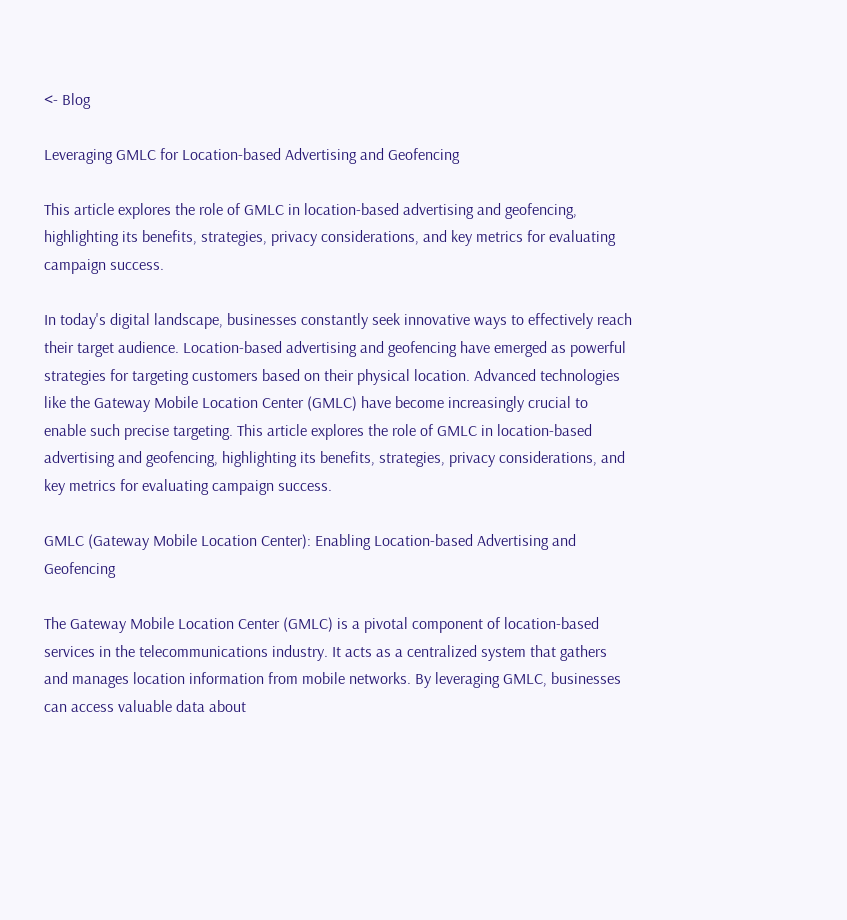<- Blog

Leveraging GMLC for Location-based Advertising and Geofencing

This article explores the role of GMLC in location-based advertising and geofencing, highlighting its benefits, strategies, privacy considerations, and key metrics for evaluating campaign success.

In today's digital landscape, businesses constantly seek innovative ways to effectively reach their target audience. Location-based advertising and geofencing have emerged as powerful strategies for targeting customers based on their physical location. Advanced technologies like the Gateway Mobile Location Center (GMLC) have become increasingly crucial to enable such precise targeting. This article explores the role of GMLC in location-based advertising and geofencing, highlighting its benefits, strategies, privacy considerations, and key metrics for evaluating campaign success.

GMLC (Gateway Mobile Location Center): Enabling Location-based Advertising and Geofencing

The Gateway Mobile Location Center (GMLC) is a pivotal component of location-based services in the telecommunications industry. It acts as a centralized system that gathers and manages location information from mobile networks. By leveraging GMLC, businesses can access valuable data about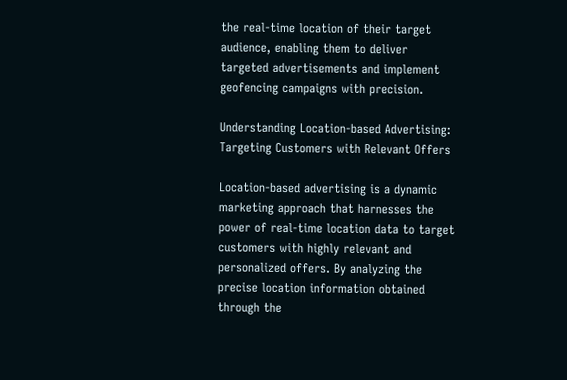the real-time location of their target audience, enabling them to deliver targeted advertisements and implement geofencing campaigns with precision.

Understanding Location-based Advertising: Targeting Customers with Relevant Offers

Location-based advertising is a dynamic marketing approach that harnesses the power of real-time location data to target customers with highly relevant and personalized offers. By analyzing the precise location information obtained through the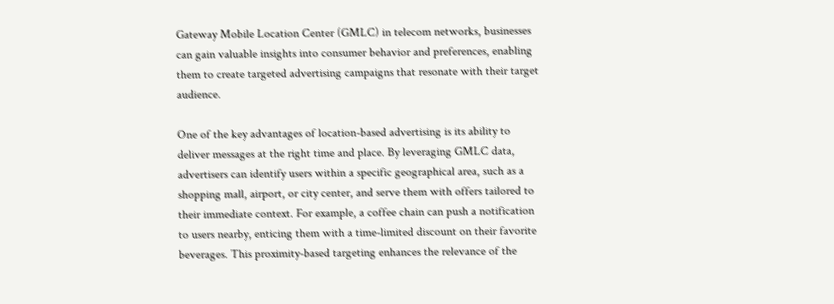Gateway Mobile Location Center (GMLC) in telecom networks, businesses can gain valuable insights into consumer behavior and preferences, enabling them to create targeted advertising campaigns that resonate with their target audience.

One of the key advantages of location-based advertising is its ability to deliver messages at the right time and place. By leveraging GMLC data, advertisers can identify users within a specific geographical area, such as a shopping mall, airport, or city center, and serve them with offers tailored to their immediate context. For example, a coffee chain can push a notification to users nearby, enticing them with a time-limited discount on their favorite beverages. This proximity-based targeting enhances the relevance of the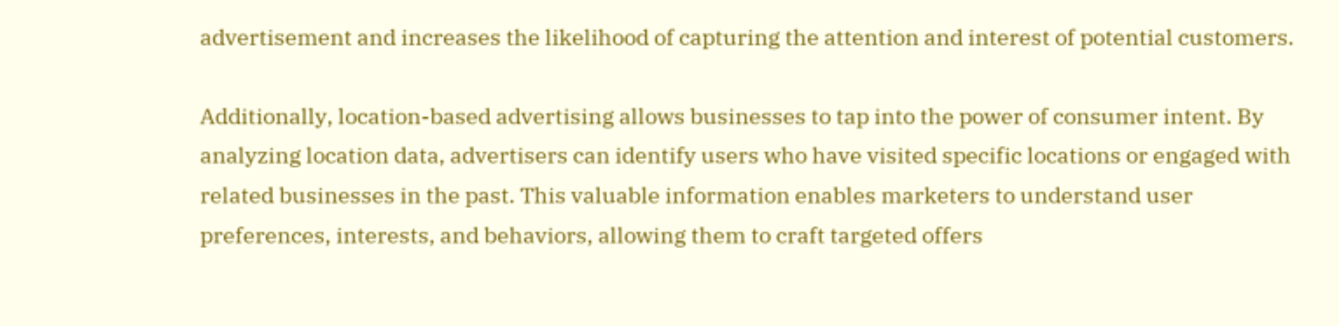advertisement and increases the likelihood of capturing the attention and interest of potential customers.

Additionally, location-based advertising allows businesses to tap into the power of consumer intent. By analyzing location data, advertisers can identify users who have visited specific locations or engaged with related businesses in the past. This valuable information enables marketers to understand user preferences, interests, and behaviors, allowing them to craft targeted offers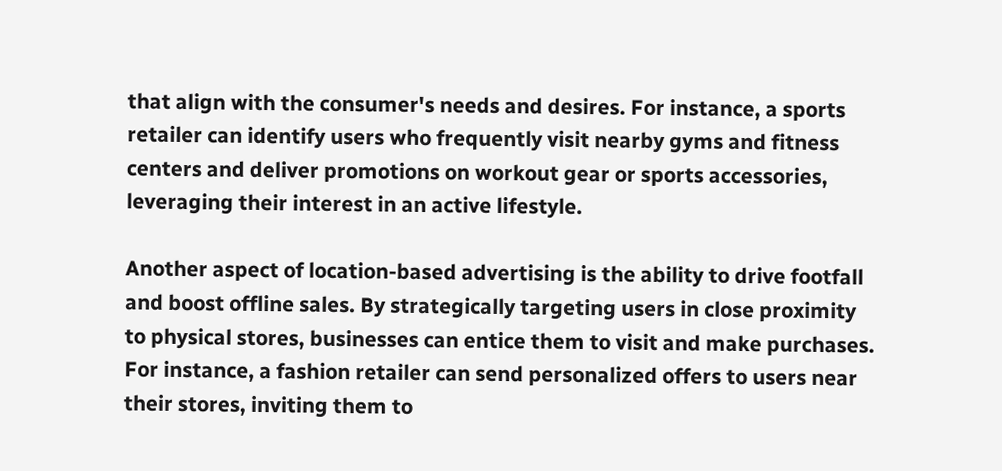that align with the consumer's needs and desires. For instance, a sports retailer can identify users who frequently visit nearby gyms and fitness centers and deliver promotions on workout gear or sports accessories, leveraging their interest in an active lifestyle.

Another aspect of location-based advertising is the ability to drive footfall and boost offline sales. By strategically targeting users in close proximity to physical stores, businesses can entice them to visit and make purchases. For instance, a fashion retailer can send personalized offers to users near their stores, inviting them to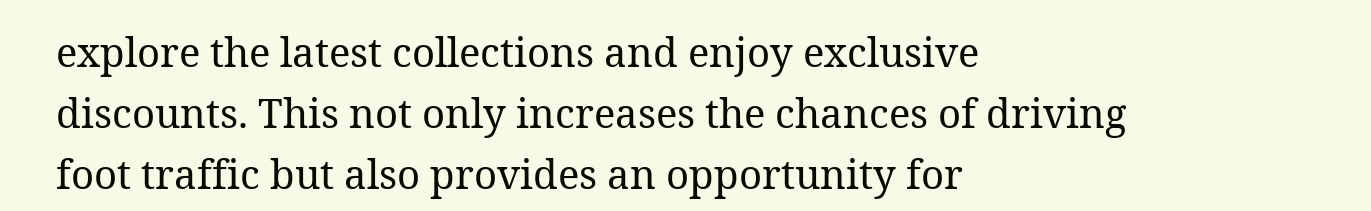explore the latest collections and enjoy exclusive discounts. This not only increases the chances of driving foot traffic but also provides an opportunity for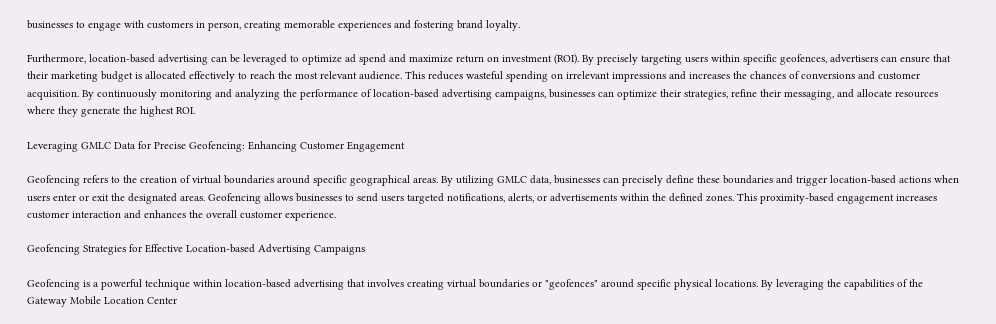businesses to engage with customers in person, creating memorable experiences and fostering brand loyalty.

Furthermore, location-based advertising can be leveraged to optimize ad spend and maximize return on investment (ROI). By precisely targeting users within specific geofences, advertisers can ensure that their marketing budget is allocated effectively to reach the most relevant audience. This reduces wasteful spending on irrelevant impressions and increases the chances of conversions and customer acquisition. By continuously monitoring and analyzing the performance of location-based advertising campaigns, businesses can optimize their strategies, refine their messaging, and allocate resources where they generate the highest ROI.

Leveraging GMLC Data for Precise Geofencing: Enhancing Customer Engagement

Geofencing refers to the creation of virtual boundaries around specific geographical areas. By utilizing GMLC data, businesses can precisely define these boundaries and trigger location-based actions when users enter or exit the designated areas. Geofencing allows businesses to send users targeted notifications, alerts, or advertisements within the defined zones. This proximity-based engagement increases customer interaction and enhances the overall customer experience.

Geofencing Strategies for Effective Location-based Advertising Campaigns

Geofencing is a powerful technique within location-based advertising that involves creating virtual boundaries or "geofences" around specific physical locations. By leveraging the capabilities of the Gateway Mobile Location Center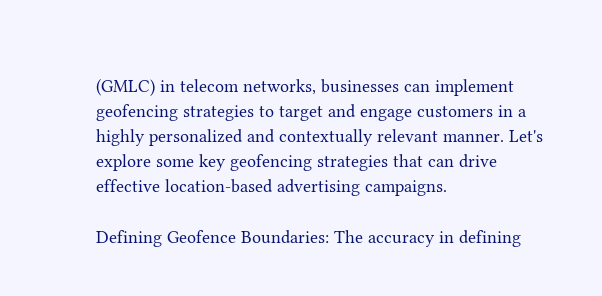(GMLC) in telecom networks, businesses can implement geofencing strategies to target and engage customers in a highly personalized and contextually relevant manner. Let's explore some key geofencing strategies that can drive effective location-based advertising campaigns.

Defining Geofence Boundaries: The accuracy in defining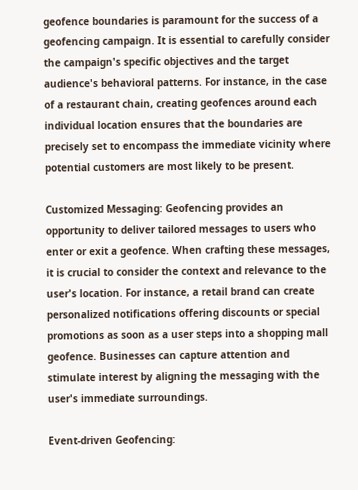geofence boundaries is paramount for the success of a geofencing campaign. It is essential to carefully consider the campaign's specific objectives and the target audience's behavioral patterns. For instance, in the case of a restaurant chain, creating geofences around each individual location ensures that the boundaries are precisely set to encompass the immediate vicinity where potential customers are most likely to be present.

Customized Messaging: Geofencing provides an opportunity to deliver tailored messages to users who enter or exit a geofence. When crafting these messages, it is crucial to consider the context and relevance to the user's location. For instance, a retail brand can create personalized notifications offering discounts or special promotions as soon as a user steps into a shopping mall geofence. Businesses can capture attention and stimulate interest by aligning the messaging with the user's immediate surroundings.

Event-driven Geofencing: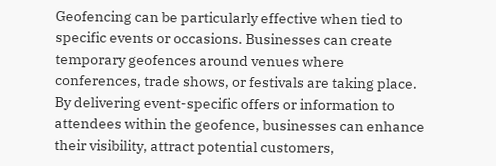Geofencing can be particularly effective when tied to specific events or occasions. Businesses can create temporary geofences around venues where conferences, trade shows, or festivals are taking place. By delivering event-specific offers or information to attendees within the geofence, businesses can enhance their visibility, attract potential customers,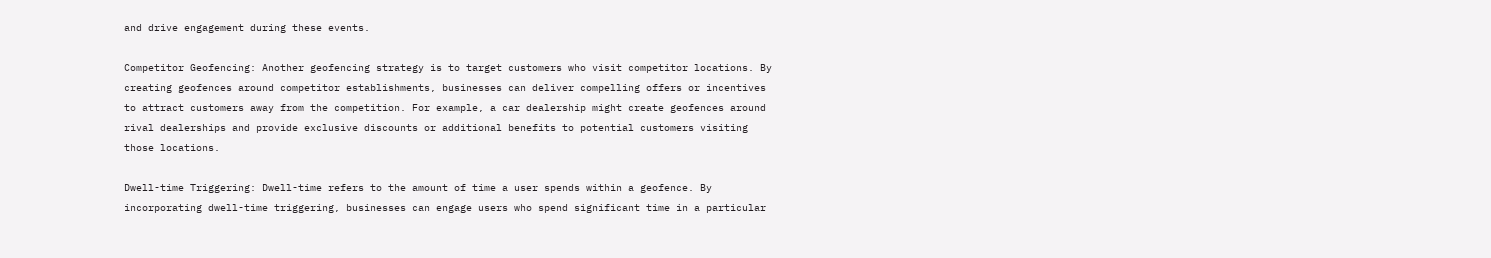and drive engagement during these events.

Competitor Geofencing: Another geofencing strategy is to target customers who visit competitor locations. By creating geofences around competitor establishments, businesses can deliver compelling offers or incentives to attract customers away from the competition. For example, a car dealership might create geofences around rival dealerships and provide exclusive discounts or additional benefits to potential customers visiting those locations.

Dwell-time Triggering: Dwell-time refers to the amount of time a user spends within a geofence. By incorporating dwell-time triggering, businesses can engage users who spend significant time in a particular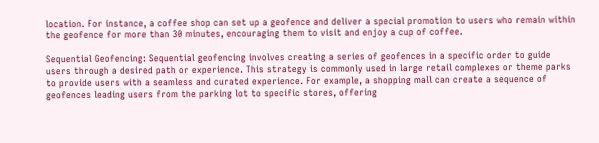location. For instance, a coffee shop can set up a geofence and deliver a special promotion to users who remain within the geofence for more than 30 minutes, encouraging them to visit and enjoy a cup of coffee.

Sequential Geofencing: Sequential geofencing involves creating a series of geofences in a specific order to guide users through a desired path or experience. This strategy is commonly used in large retail complexes or theme parks to provide users with a seamless and curated experience. For example, a shopping mall can create a sequence of geofences leading users from the parking lot to specific stores, offering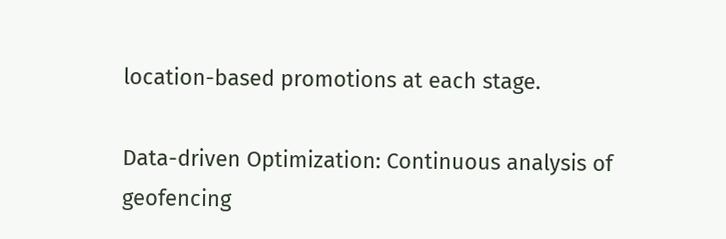location-based promotions at each stage.

Data-driven Optimization: Continuous analysis of geofencing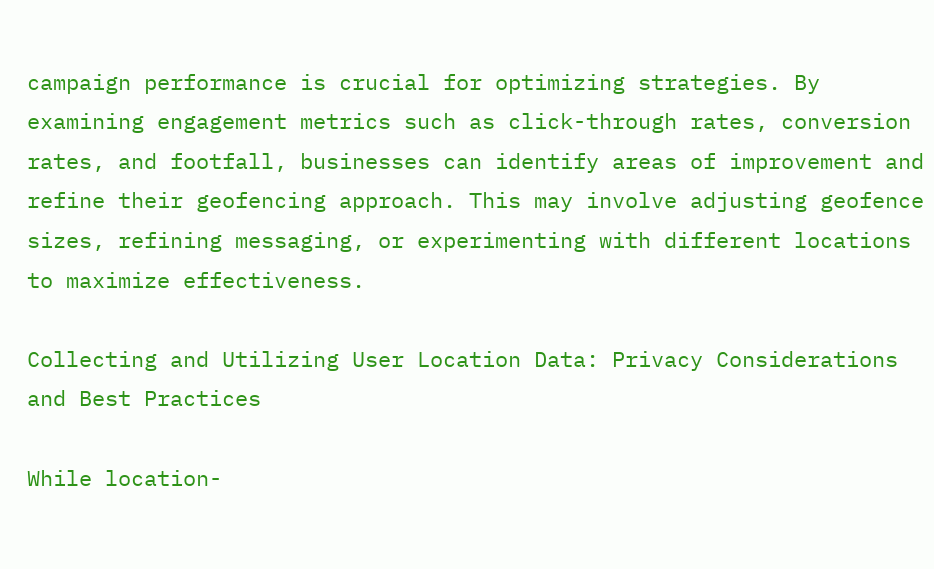campaign performance is crucial for optimizing strategies. By examining engagement metrics such as click-through rates, conversion rates, and footfall, businesses can identify areas of improvement and refine their geofencing approach. This may involve adjusting geofence sizes, refining messaging, or experimenting with different locations to maximize effectiveness.

Collecting and Utilizing User Location Data: Privacy Considerations and Best Practices

While location-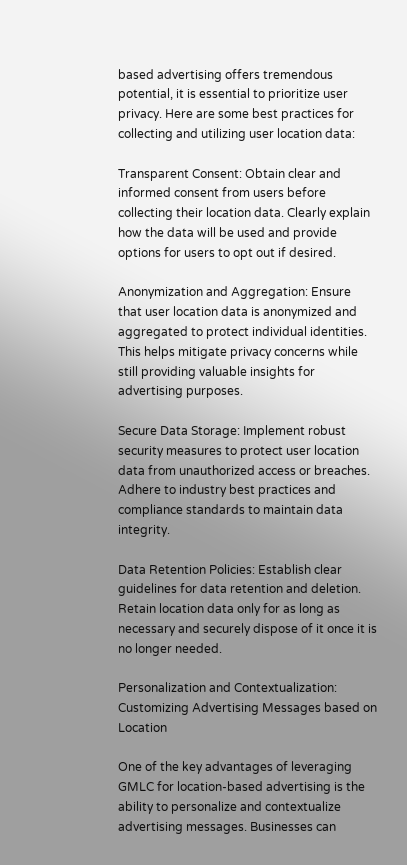based advertising offers tremendous potential, it is essential to prioritize user privacy. Here are some best practices for collecting and utilizing user location data:

Transparent Consent: Obtain clear and informed consent from users before collecting their location data. Clearly explain how the data will be used and provide options for users to opt out if desired.

Anonymization and Aggregation: Ensure that user location data is anonymized and aggregated to protect individual identities. This helps mitigate privacy concerns while still providing valuable insights for advertising purposes.

Secure Data Storage: Implement robust security measures to protect user location data from unauthorized access or breaches. Adhere to industry best practices and compliance standards to maintain data integrity.

Data Retention Policies: Establish clear guidelines for data retention and deletion. Retain location data only for as long as necessary and securely dispose of it once it is no longer needed.

Personalization and Contextualization: Customizing Advertising Messages based on Location

One of the key advantages of leveraging GMLC for location-based advertising is the ability to personalize and contextualize advertising messages. Businesses can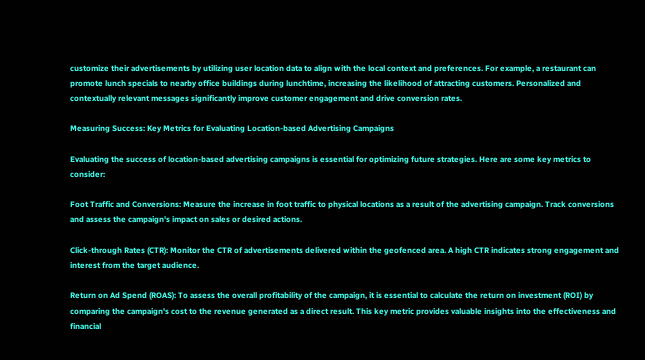customize their advertisements by utilizing user location data to align with the local context and preferences. For example, a restaurant can promote lunch specials to nearby office buildings during lunchtime, increasing the likelihood of attracting customers. Personalized and contextually relevant messages significantly improve customer engagement and drive conversion rates.

Measuring Success: Key Metrics for Evaluating Location-based Advertising Campaigns

Evaluating the success of location-based advertising campaigns is essential for optimizing future strategies. Here are some key metrics to consider:

Foot Traffic and Conversions: Measure the increase in foot traffic to physical locations as a result of the advertising campaign. Track conversions and assess the campaign's impact on sales or desired actions.

Click-through Rates (CTR): Monitor the CTR of advertisements delivered within the geofenced area. A high CTR indicates strong engagement and interest from the target audience.

Return on Ad Spend (ROAS): To assess the overall profitability of the campaign, it is essential to calculate the return on investment (ROI) by comparing the campaign's cost to the revenue generated as a direct result. This key metric provides valuable insights into the effectiveness and financial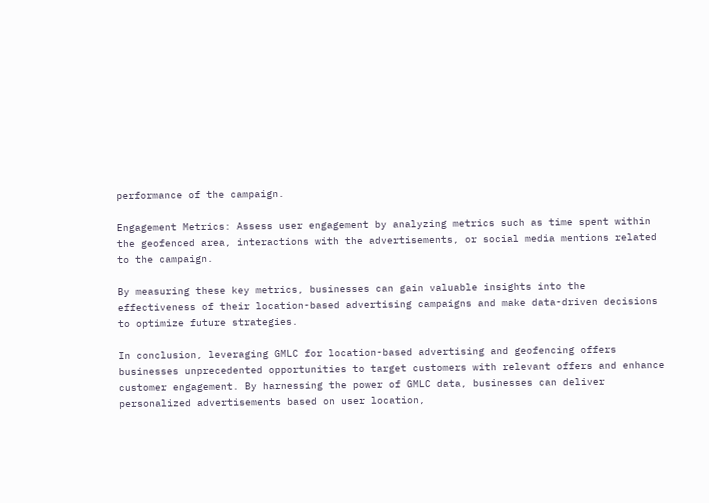performance of the campaign.

Engagement Metrics: Assess user engagement by analyzing metrics such as time spent within the geofenced area, interactions with the advertisements, or social media mentions related to the campaign.

By measuring these key metrics, businesses can gain valuable insights into the effectiveness of their location-based advertising campaigns and make data-driven decisions to optimize future strategies.

In conclusion, leveraging GMLC for location-based advertising and geofencing offers businesses unprecedented opportunities to target customers with relevant offers and enhance customer engagement. By harnessing the power of GMLC data, businesses can deliver personalized advertisements based on user location,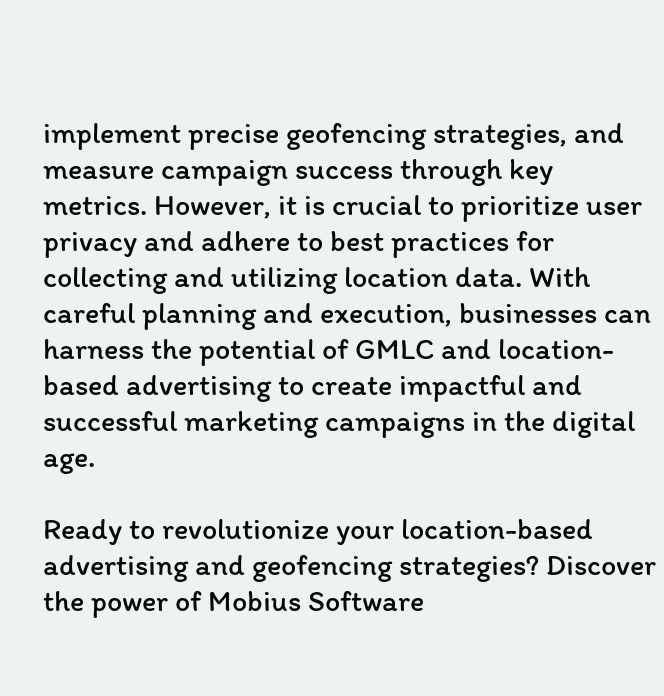implement precise geofencing strategies, and measure campaign success through key metrics. However, it is crucial to prioritize user privacy and adhere to best practices for collecting and utilizing location data. With careful planning and execution, businesses can harness the potential of GMLC and location-based advertising to create impactful and successful marketing campaigns in the digital age.

Ready to revolutionize your location-based advertising and geofencing strategies? Discover the power of Mobius Software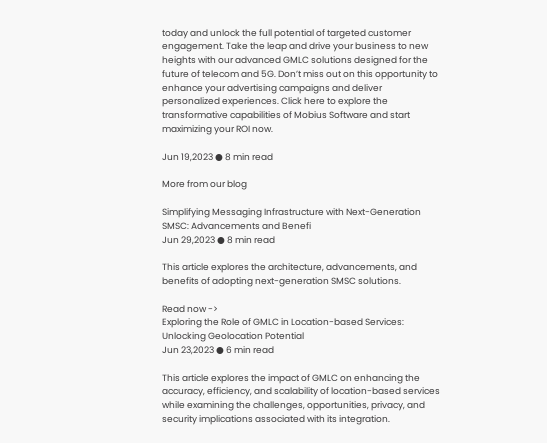today and unlock the full potential of targeted customer engagement. Take the leap and drive your business to new heights with our advanced GMLC solutions designed for the future of telecom and 5G. Don’t miss out on this opportunity to enhance your advertising campaigns and deliver personalized experiences. Click here to explore the transformative capabilities of Mobius Software and start maximizing your ROI now.

Jun 19,2023 ● 8 min read

More from our blog

Simplifying Messaging Infrastructure with Next-Generation SMSC: Advancements and Benefi
Jun 29,2023 ● 8 min read

This article explores the architecture, advancements, and benefits of adopting next-generation SMSC solutions.

Read now ->
Exploring the Role of GMLC in Location-based Services: Unlocking Geolocation Potential
Jun 23,2023 ● 6 min read

This article explores the impact of GMLC on enhancing the accuracy, efficiency, and scalability of location-based services while examining the challenges, opportunities, privacy, and security implications associated with its integration.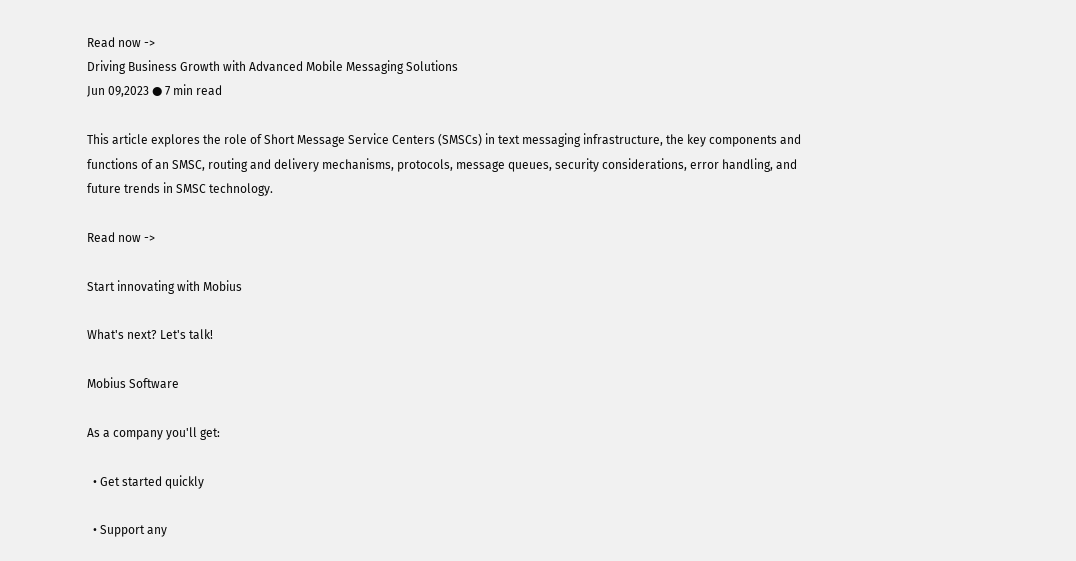Read now ->
Driving Business Growth with Advanced Mobile Messaging Solutions
Jun 09,2023 ● 7 min read

This article explores the role of Short Message Service Centers (SMSCs) in text messaging infrastructure, the key components and functions of an SMSC, routing and delivery mechanisms, protocols, message queues, security considerations, error handling, and future trends in SMSC technology.

Read now ->

Start innovating with Mobius

What's next? Let's talk!

Mobius Software

As a company you'll get:

  • Get started quickly

  • Support any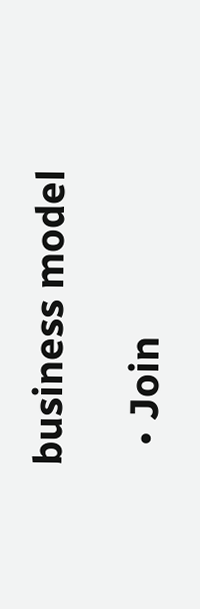business model

  • Join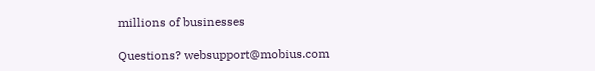millions of businesses

Questions? websupport@mobius.com